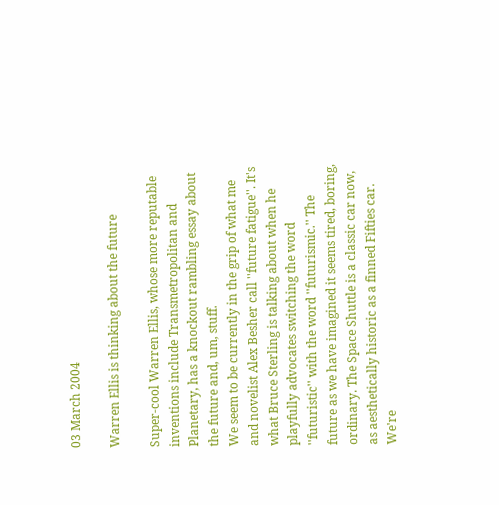03 March 2004

Warren Ellis is thinking about the future

Super-cool Warren Ellis, whose more reputable inventions include Transmetropolitan and Planetary, has a knockout rambling essay about the future and, um, stuff.
We seem to be currently in the grip of what me and novelist Alex Besher call ''future fatigue''. It's what Bruce Sterling is talking about when he playfully advocates switching the word ''futuristic'' with the word ''futurismic.'' The future as we have imagined it seems tired, boring, ordinary. The Space Shuttle is a classic car now, as aesthetically historic as a finned Fifties car.
We're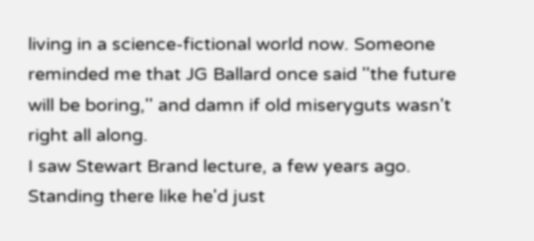living in a science-fictional world now. Someone reminded me that JG Ballard once said ''the future will be boring,'' and damn if old miseryguts wasn't right all along.
I saw Stewart Brand lecture, a few years ago. Standing there like he'd just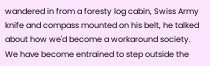wandered in from a foresty log cabin, Swiss Army knife and compass mounted on his belt, he talked about how we'd become a workaround society. We have become entrained to step outside the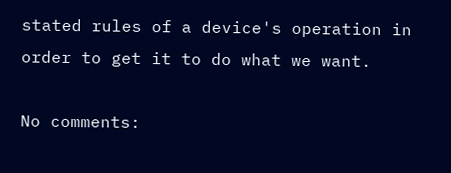stated rules of a device's operation in order to get it to do what we want.

No comments: